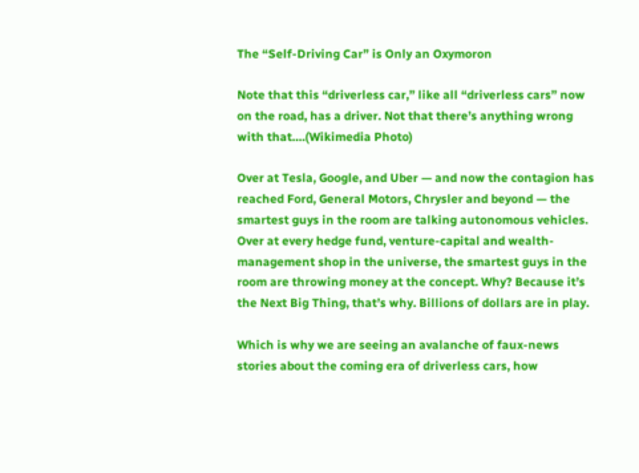The “Self-Driving Car” is Only an Oxymoron

Note that this “driverless car,” like all “driverless cars” now on the road, has a driver. Not that there’s anything wrong with that….(Wikimedia Photo)

Over at Tesla, Google, and Uber — and now the contagion has reached Ford, General Motors, Chrysler and beyond — the smartest guys in the room are talking autonomous vehicles. Over at every hedge fund, venture-capital and wealth-management shop in the universe, the smartest guys in the room are throwing money at the concept. Why? Because it’s the Next Big Thing, that’s why. Billions of dollars are in play.

Which is why we are seeing an avalanche of faux-news stories about the coming era of driverless cars, how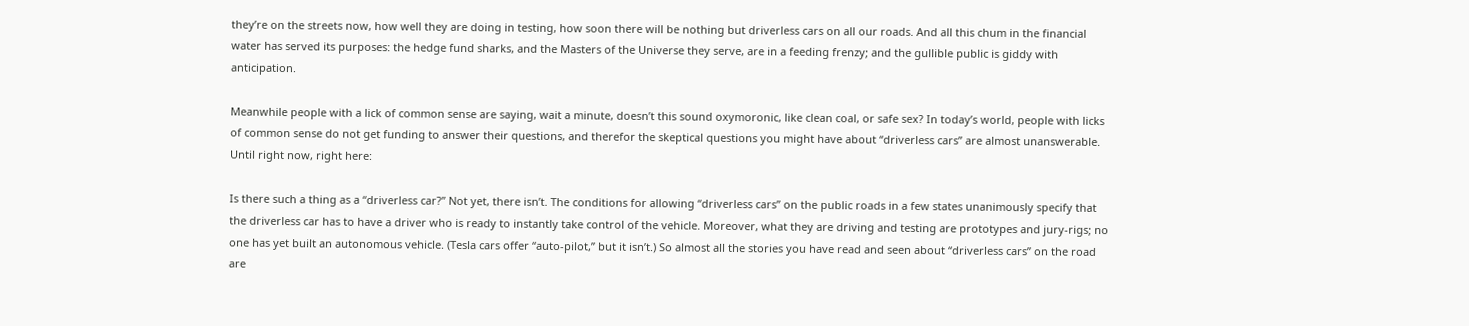they’re on the streets now, how well they are doing in testing, how soon there will be nothing but driverless cars on all our roads. And all this chum in the financial water has served its purposes: the hedge fund sharks, and the Masters of the Universe they serve, are in a feeding frenzy; and the gullible public is giddy with anticipation.

Meanwhile people with a lick of common sense are saying, wait a minute, doesn’t this sound oxymoronic, like clean coal, or safe sex? In today’s world, people with licks of common sense do not get funding to answer their questions, and therefor the skeptical questions you might have about “driverless cars” are almost unanswerable. Until right now, right here:

Is there such a thing as a “driverless car?” Not yet, there isn’t. The conditions for allowing “driverless cars” on the public roads in a few states unanimously specify that the driverless car has to have a driver who is ready to instantly take control of the vehicle. Moreover, what they are driving and testing are prototypes and jury-rigs; no one has yet built an autonomous vehicle. (Tesla cars offer “auto-pilot,” but it isn’t.) So almost all the stories you have read and seen about “driverless cars” on the road are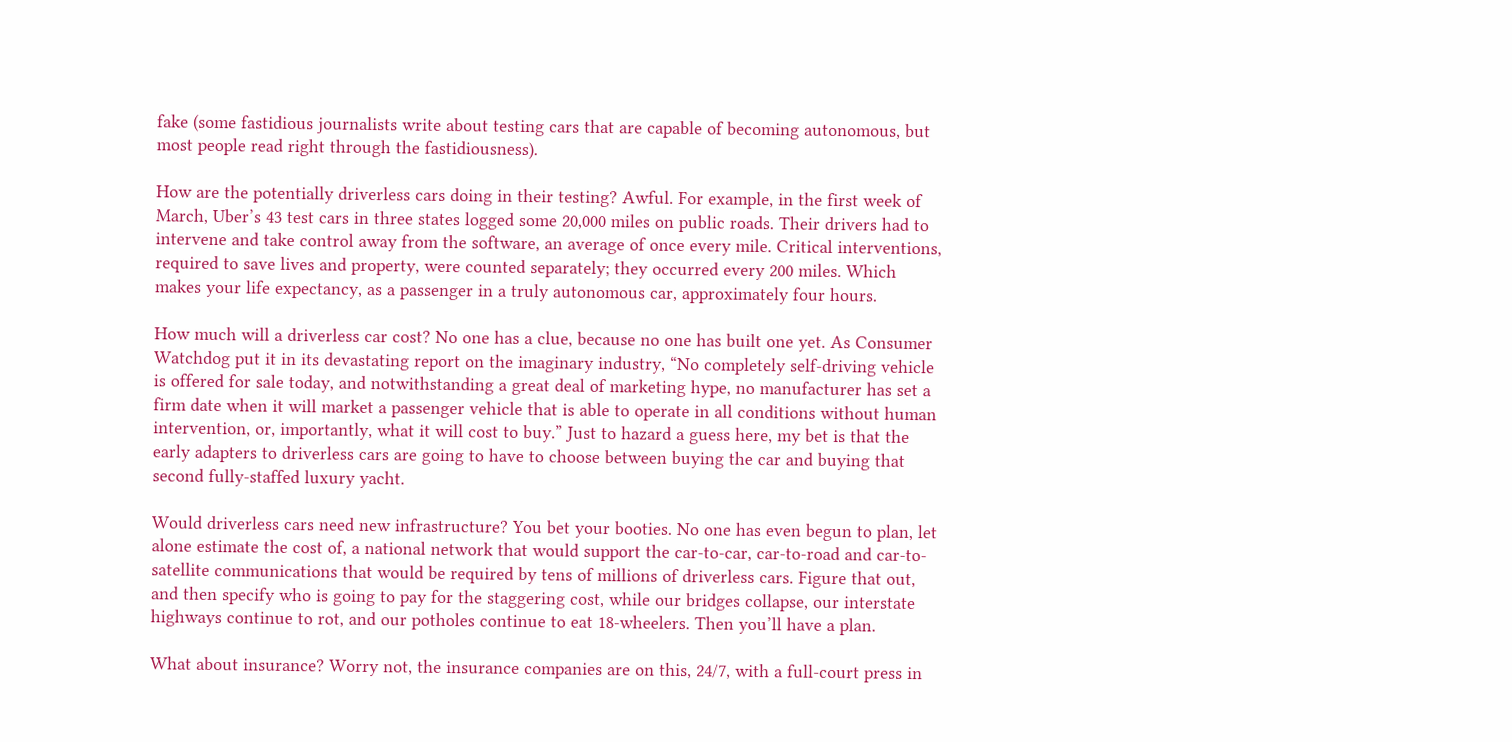fake (some fastidious journalists write about testing cars that are capable of becoming autonomous, but most people read right through the fastidiousness).

How are the potentially driverless cars doing in their testing? Awful. For example, in the first week of March, Uber’s 43 test cars in three states logged some 20,000 miles on public roads. Their drivers had to intervene and take control away from the software, an average of once every mile. Critical interventions, required to save lives and property, were counted separately; they occurred every 200 miles. Which makes your life expectancy, as a passenger in a truly autonomous car, approximately four hours.

How much will a driverless car cost? No one has a clue, because no one has built one yet. As Consumer Watchdog put it in its devastating report on the imaginary industry, “No completely self-driving vehicle is offered for sale today, and notwithstanding a great deal of marketing hype, no manufacturer has set a firm date when it will market a passenger vehicle that is able to operate in all conditions without human intervention, or, importantly, what it will cost to buy.” Just to hazard a guess here, my bet is that the early adapters to driverless cars are going to have to choose between buying the car and buying that second fully-staffed luxury yacht.

Would driverless cars need new infrastructure? You bet your booties. No one has even begun to plan, let alone estimate the cost of, a national network that would support the car-to-car, car-to-road and car-to-satellite communications that would be required by tens of millions of driverless cars. Figure that out, and then specify who is going to pay for the staggering cost, while our bridges collapse, our interstate highways continue to rot, and our potholes continue to eat 18-wheelers. Then you’ll have a plan.

What about insurance? Worry not, the insurance companies are on this, 24/7, with a full-court press in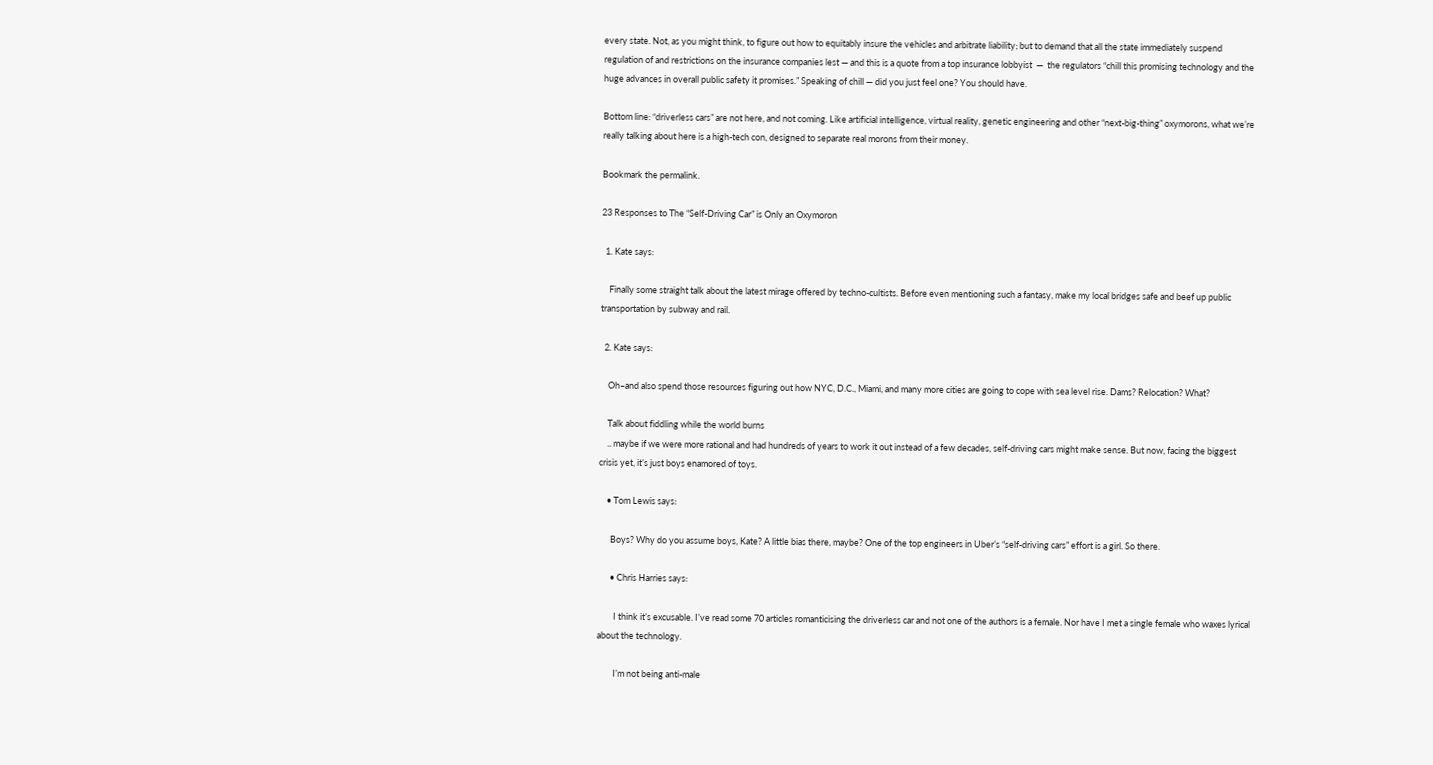every state. Not, as you might think, to figure out how to equitably insure the vehicles and arbitrate liability; but to demand that all the state immediately suspend regulation of and restrictions on the insurance companies lest — and this is a quote from a top insurance lobbyist  —  the regulators “chill this promising technology and the huge advances in overall public safety it promises.” Speaking of chill — did you just feel one? You should have.

Bottom line: “driverless cars” are not here, and not coming. Like artificial intelligence, virtual reality, genetic engineering and other “next-big-thing” oxymorons, what we’re really talking about here is a high-tech con, designed to separate real morons from their money.

Bookmark the permalink.

23 Responses to The “Self-Driving Car” is Only an Oxymoron

  1. Kate says:

    Finally some straight talk about the latest mirage offered by techno-cultists. Before even mentioning such a fantasy, make my local bridges safe and beef up public transportation by subway and rail.

  2. Kate says:

    Oh–and also spend those resources figuring out how NYC, D.C., Miami, and many more cities are going to cope with sea level rise. Dams? Relocation? What?

    Talk about fiddling while the world burns
    .. maybe if we were more rational and had hundreds of years to work it out instead of a few decades, self-driving cars might make sense. But now, facing the biggest crisis yet, it’s just boys enamored of toys.

    • Tom Lewis says:

      Boys? Why do you assume boys, Kate? A little bias there, maybe? One of the top engineers in Uber’s “self-driving cars” effort is a girl. So there.

      • Chris Harries says:

        I think it’s excusable. I’ve read some 70 articles romanticising the driverless car and not one of the authors is a female. Nor have I met a single female who waxes lyrical about the technology.

        I’m not being anti-male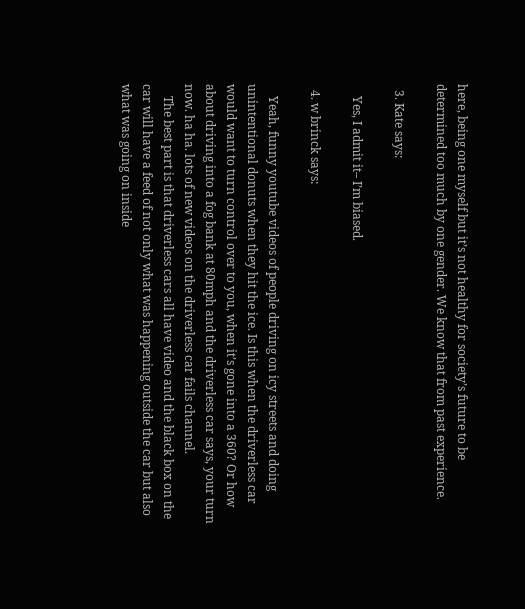here, being one myself but it’s not healthy for society’s future to be determined too much by one gender. We know that from past experience.

  3. Kate says:

    Yes, I admit it– I’m biased.

  4. w brinck says:

    Yeah, funny youtube videos of people driving on icy streets and doing unintentional donuts when they hit the ice. Is this when the driverless car would want to turn control over to you, when it’s gone into a 360? Or how about driving into a fog bank at 80mph and the driverless car says, your turn now. ha ha. lots of new videos on the driverless car fails channel.
    The best part is that driverless cars all have video and the black box on the car will have a feed of not only what was happening outside the car but also what was going on inside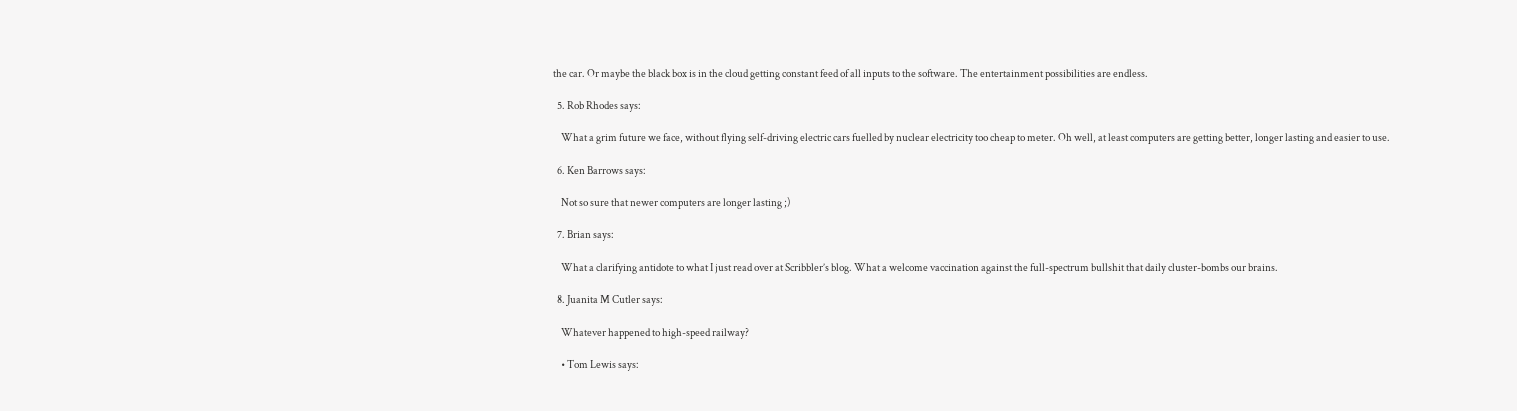the car. Or maybe the black box is in the cloud getting constant feed of all inputs to the software. The entertainment possibilities are endless.

  5. Rob Rhodes says:

    What a grim future we face, without flying self-driving electric cars fuelled by nuclear electricity too cheap to meter. Oh well, at least computers are getting better, longer lasting and easier to use.

  6. Ken Barrows says:

    Not so sure that newer computers are longer lasting ;)

  7. Brian says:

    What a clarifying antidote to what I just read over at Scribbler’s blog. What a welcome vaccination against the full-spectrum bullshit that daily cluster-bombs our brains.

  8. Juanita M Cutler says:

    Whatever happened to high-speed railway?

    • Tom Lewis says: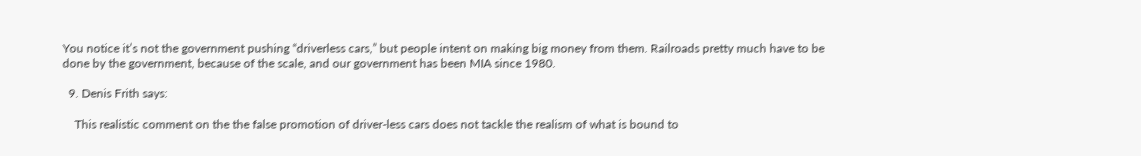You notice it’s not the government pushing “driverless cars,” but people intent on making big money from them. Railroads pretty much have to be done by the government, because of the scale, and our government has been MIA since 1980.

  9. Denis Frith says:

    This realistic comment on the the false promotion of driver-less cars does not tackle the realism of what is bound to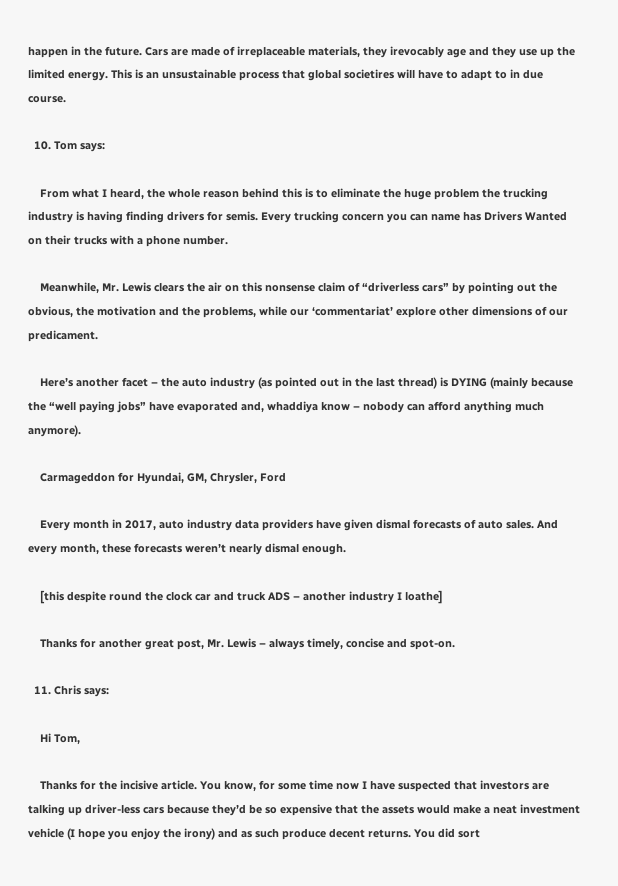happen in the future. Cars are made of irreplaceable materials, they irevocably age and they use up the limited energy. This is an unsustainable process that global societires will have to adapt to in due course.

  10. Tom says:

    From what I heard, the whole reason behind this is to eliminate the huge problem the trucking industry is having finding drivers for semis. Every trucking concern you can name has Drivers Wanted on their trucks with a phone number.

    Meanwhile, Mr. Lewis clears the air on this nonsense claim of “driverless cars” by pointing out the obvious, the motivation and the problems, while our ‘commentariat’ explore other dimensions of our predicament.

    Here’s another facet – the auto industry (as pointed out in the last thread) is DYING (mainly because the “well paying jobs” have evaporated and, whaddiya know – nobody can afford anything much anymore).

    Carmageddon for Hyundai, GM, Chrysler, Ford

    Every month in 2017, auto industry data providers have given dismal forecasts of auto sales. And every month, these forecasts weren’t nearly dismal enough.

    [this despite round the clock car and truck ADS – another industry I loathe]

    Thanks for another great post, Mr. Lewis – always timely, concise and spot-on.

  11. Chris says:

    Hi Tom,

    Thanks for the incisive article. You know, for some time now I have suspected that investors are talking up driver-less cars because they’d be so expensive that the assets would make a neat investment vehicle (I hope you enjoy the irony) and as such produce decent returns. You did sort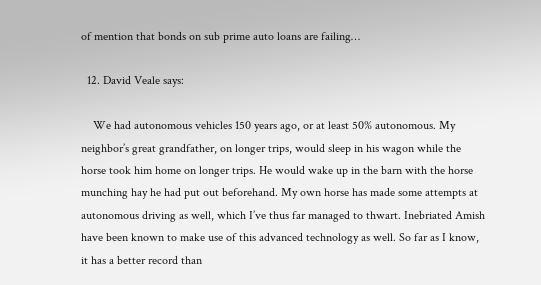of mention that bonds on sub prime auto loans are failing…

  12. David Veale says:

    We had autonomous vehicles 150 years ago, or at least 50% autonomous. My neighbor’s great grandfather, on longer trips, would sleep in his wagon while the horse took him home on longer trips. He would wake up in the barn with the horse munching hay he had put out beforehand. My own horse has made some attempts at autonomous driving as well, which I’ve thus far managed to thwart. Inebriated Amish have been known to make use of this advanced technology as well. So far as I know, it has a better record than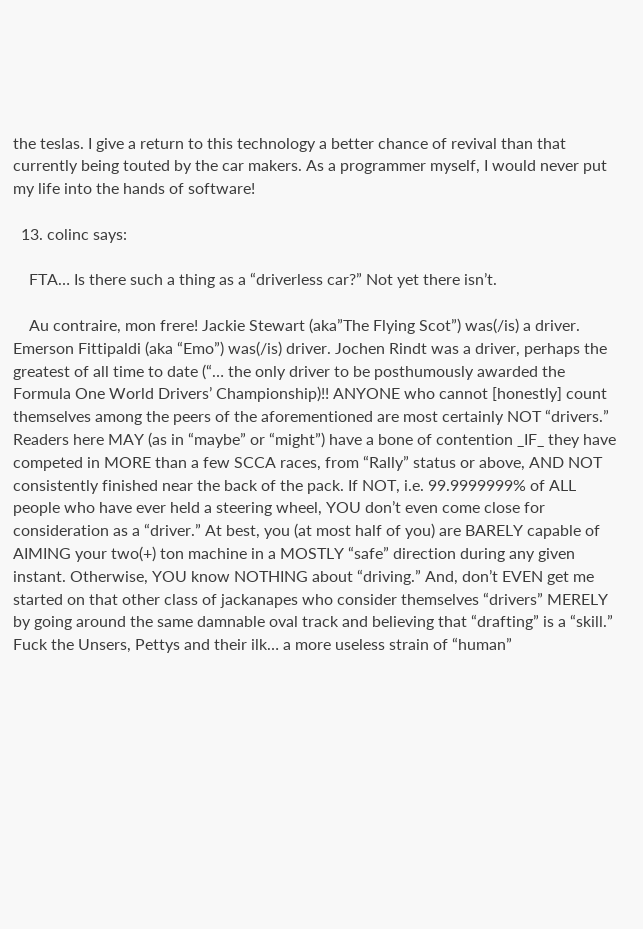the teslas. I give a return to this technology a better chance of revival than that currently being touted by the car makers. As a programmer myself, I would never put my life into the hands of software!

  13. colinc says:

    FTA… Is there such a thing as a “driverless car?” Not yet there isn’t.

    Au contraire, mon frere! Jackie Stewart (aka”The Flying Scot”) was(/is) a driver. Emerson Fittipaldi (aka “Emo”) was(/is) driver. Jochen Rindt was a driver, perhaps the greatest of all time to date (“… the only driver to be posthumously awarded the Formula One World Drivers’ Championship)!! ANYONE who cannot [honestly] count themselves among the peers of the aforementioned are most certainly NOT “drivers.” Readers here MAY (as in “maybe” or “might”) have a bone of contention _IF_ they have competed in MORE than a few SCCA races, from “Rally” status or above, AND NOT consistently finished near the back of the pack. If NOT, i.e. 99.9999999% of ALL people who have ever held a steering wheel, YOU don’t even come close for consideration as a “driver.” At best, you (at most half of you) are BARELY capable of AIMING your two(+) ton machine in a MOSTLY “safe” direction during any given instant. Otherwise, YOU know NOTHING about “driving.” And, don’t EVEN get me started on that other class of jackanapes who consider themselves “drivers” MERELY by going around the same damnable oval track and believing that “drafting” is a “skill.” Fuck the Unsers, Pettys and their ilk… a more useless strain of “human”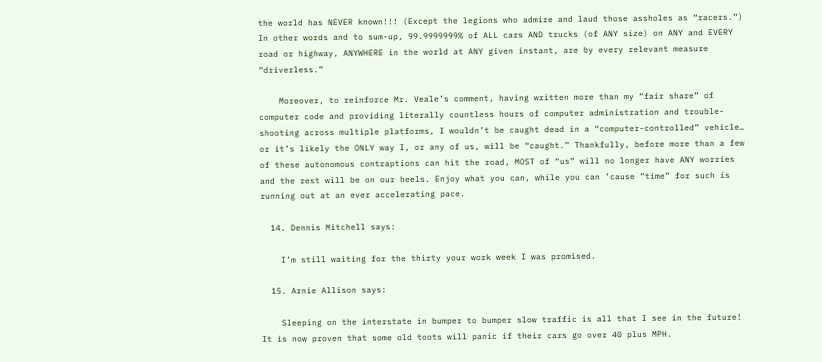the world has NEVER known!!! (Except the legions who admire and laud those assholes as “racers.”) In other words and to sum-up, 99.9999999% of ALL cars AND trucks (of ANY size) on ANY and EVERY road or highway, ANYWHERE in the world at ANY given instant, are by every relevant measure “driverless.”

    Moreover, to reinforce Mr. Veale’s comment, having written more than my “fair share” of computer code and providing literally countless hours of computer administration and trouble-shooting across multiple platforms, I wouldn’t be caught dead in a “computer-controlled” vehicle… or it’s likely the ONLY way I, or any of us, will be “caught.” Thankfully, before more than a few of these autonomous contraptions can hit the road, MOST of “us” will no longer have ANY worries and the rest will be on our heels. Enjoy what you can, while you can ’cause “time” for such is running out at an ever accelerating pace.

  14. Dennis Mitchell says:

    I’m still waiting for the thirty your work week I was promised.

  15. Arnie Allison says:

    Sleeping on the interstate in bumper to bumper slow traffic is all that I see in the future! It is now proven that some old toots will panic if their cars go over 40 plus MPH.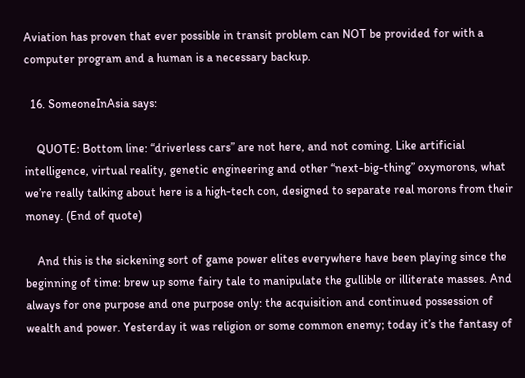Aviation has proven that ever possible in transit problem can NOT be provided for with a computer program and a human is a necessary backup.

  16. SomeoneInAsia says:

    QUOTE: Bottom line: “driverless cars” are not here, and not coming. Like artificial intelligence, virtual reality, genetic engineering and other “next-big-thing” oxymorons, what we’re really talking about here is a high-tech con, designed to separate real morons from their money. (End of quote)

    And this is the sickening sort of game power elites everywhere have been playing since the beginning of time: brew up some fairy tale to manipulate the gullible or illiterate masses. And always for one purpose and one purpose only: the acquisition and continued possession of wealth and power. Yesterday it was religion or some common enemy; today it’s the fantasy of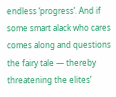endless ‘progress’. And if some smart alack who cares comes along and questions the fairy tale — thereby threatening the elites’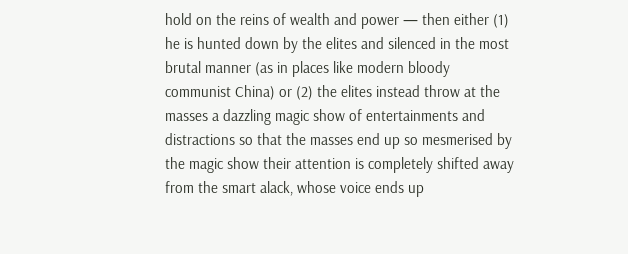hold on the reins of wealth and power — then either (1) he is hunted down by the elites and silenced in the most brutal manner (as in places like modern bloody communist China) or (2) the elites instead throw at the masses a dazzling magic show of entertainments and distractions so that the masses end up so mesmerised by the magic show their attention is completely shifted away from the smart alack, whose voice ends up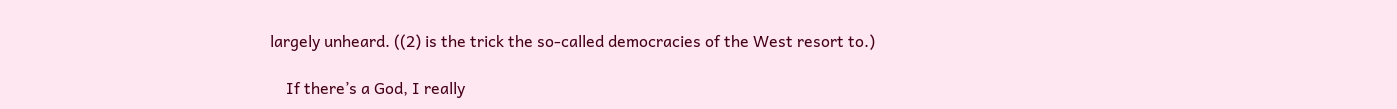largely unheard. ((2) is the trick the so-called democracies of the West resort to.)

    If there’s a God, I really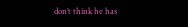don’t think he has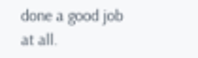done a good job at all.